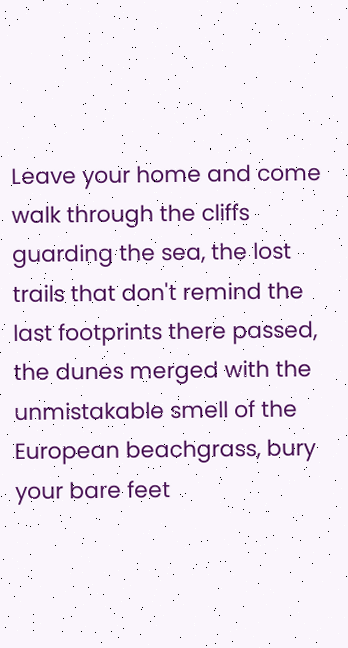Leave your home and come walk through the cliffs guarding the sea, the lost trails that don't remind the last footprints there passed, the dunes merged with the unmistakable smell of the European beachgrass, bury your bare feet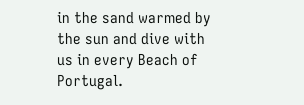in the sand warmed by the sun and dive with us in every Beach of Portugal.